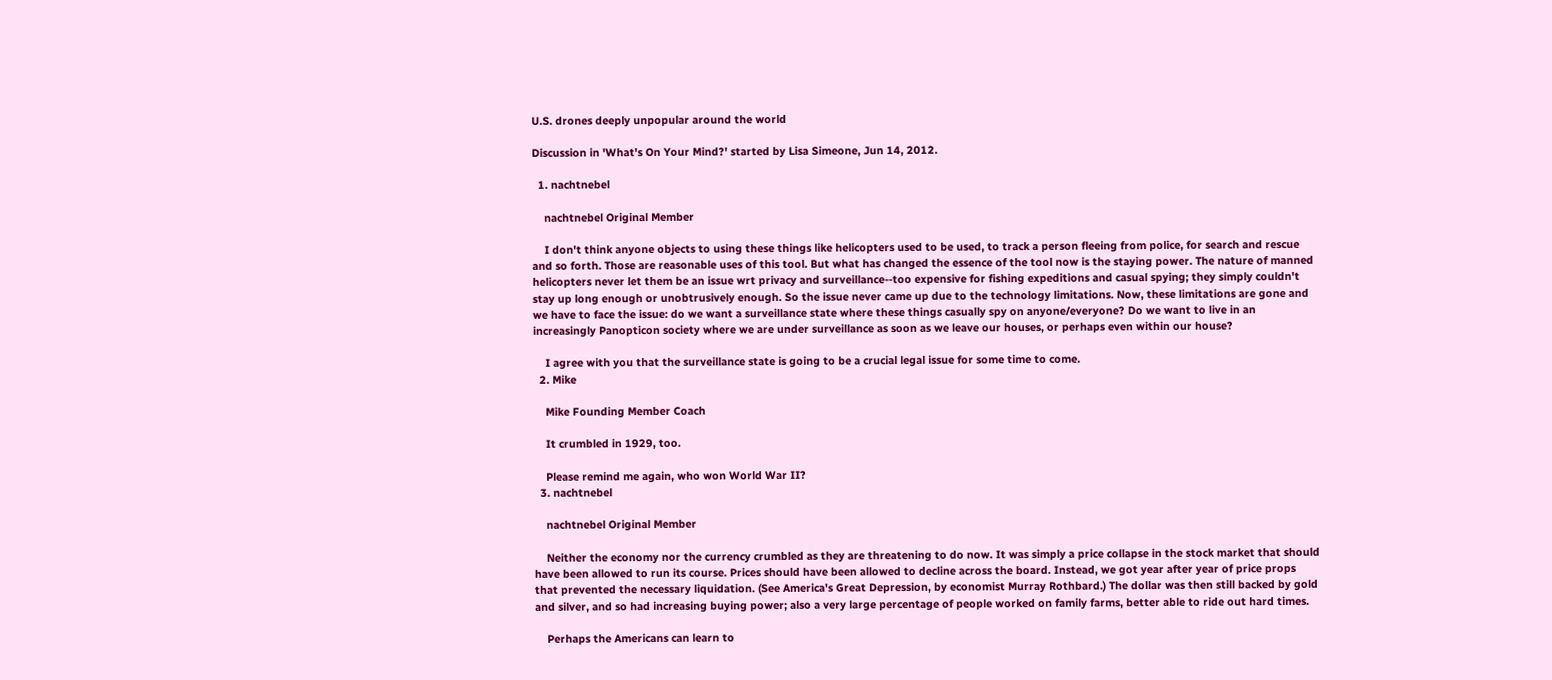U.S. drones deeply unpopular around the world

Discussion in 'What's On Your Mind?' started by Lisa Simeone, Jun 14, 2012.

  1. nachtnebel

    nachtnebel Original Member

    I don't think anyone objects to using these things like helicopters used to be used, to track a person fleeing from police, for search and rescue and so forth. Those are reasonable uses of this tool. But what has changed the essence of the tool now is the staying power. The nature of manned helicopters never let them be an issue wrt privacy and surveillance--too expensive for fishing expeditions and casual spying; they simply couldn't stay up long enough or unobtrusively enough. So the issue never came up due to the technology limitations. Now, these limitations are gone and we have to face the issue: do we want a surveillance state where these things casually spy on anyone/everyone? Do we want to live in an increasingly Panopticon society where we are under surveillance as soon as we leave our houses, or perhaps even within our house?

    I agree with you that the surveillance state is going to be a crucial legal issue for some time to come.
  2. Mike

    Mike Founding Member Coach

    It crumbled in 1929, too.

    Please remind me again, who won World War II?
  3. nachtnebel

    nachtnebel Original Member

    Neither the economy nor the currency crumbled as they are threatening to do now. It was simply a price collapse in the stock market that should have been allowed to run its course. Prices should have been allowed to decline across the board. Instead, we got year after year of price props that prevented the necessary liquidation. (See America's Great Depression, by economist Murray Rothbard.) The dollar was then still backed by gold and silver, and so had increasing buying power; also a very large percentage of people worked on family farms, better able to ride out hard times.

    Perhaps the Americans can learn to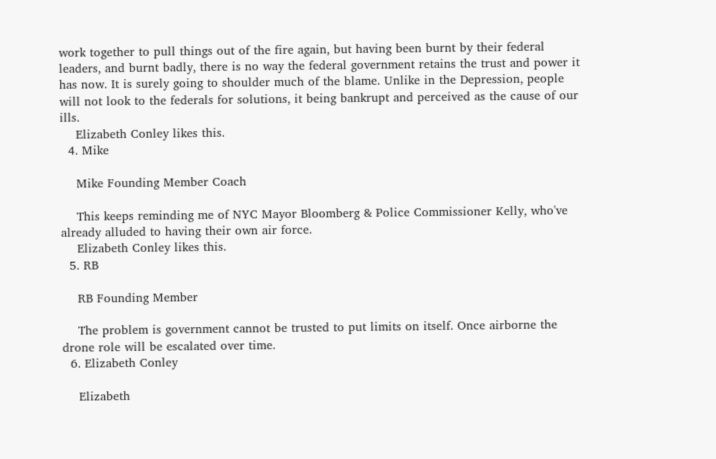work together to pull things out of the fire again, but having been burnt by their federal leaders, and burnt badly, there is no way the federal government retains the trust and power it has now. It is surely going to shoulder much of the blame. Unlike in the Depression, people will not look to the federals for solutions, it being bankrupt and perceived as the cause of our ills.
    Elizabeth Conley likes this.
  4. Mike

    Mike Founding Member Coach

    This keeps reminding me of NYC Mayor Bloomberg & Police Commissioner Kelly, who've already alluded to having their own air force.
    Elizabeth Conley likes this.
  5. RB

    RB Founding Member

    The problem is government cannot be trusted to put limits on itself. Once airborne the drone role will be escalated over time.
  6. Elizabeth Conley

    Elizabeth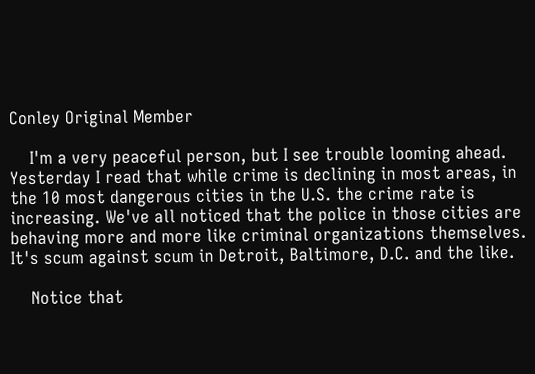Conley Original Member

    I'm a very peaceful person, but I see trouble looming ahead. Yesterday I read that while crime is declining in most areas, in the 10 most dangerous cities in the U.S. the crime rate is increasing. We've all noticed that the police in those cities are behaving more and more like criminal organizations themselves. It's scum against scum in Detroit, Baltimore, D.C. and the like.

    Notice that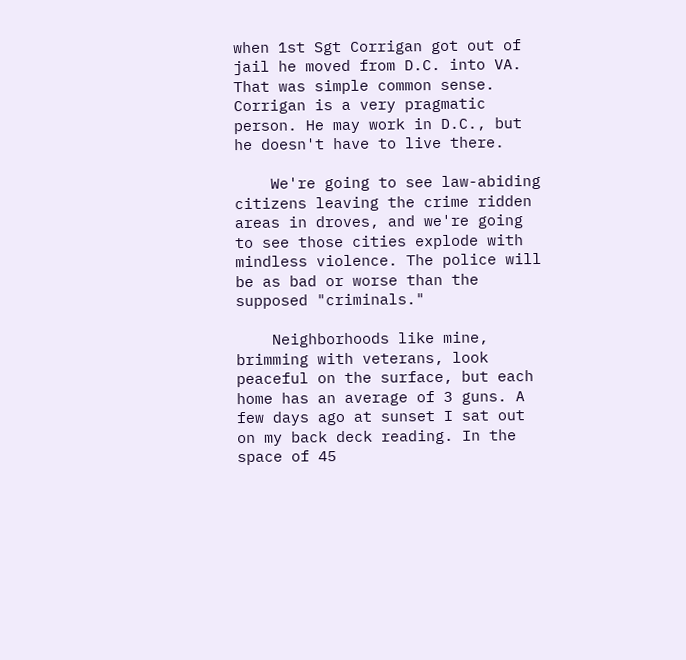when 1st Sgt Corrigan got out of jail he moved from D.C. into VA. That was simple common sense. Corrigan is a very pragmatic person. He may work in D.C., but he doesn't have to live there.

    We're going to see law-abiding citizens leaving the crime ridden areas in droves, and we're going to see those cities explode with mindless violence. The police will be as bad or worse than the supposed "criminals."

    Neighborhoods like mine, brimming with veterans, look peaceful on the surface, but each home has an average of 3 guns. A few days ago at sunset I sat out on my back deck reading. In the space of 45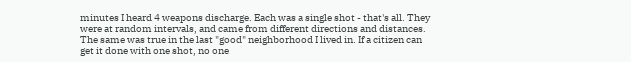minutes I heard 4 weapons discharge. Each was a single shot - that's all. They were at random intervals, and came from different directions and distances. The same was true in the last "good" neighborhood I lived in. If a citizen can get it done with one shot, no one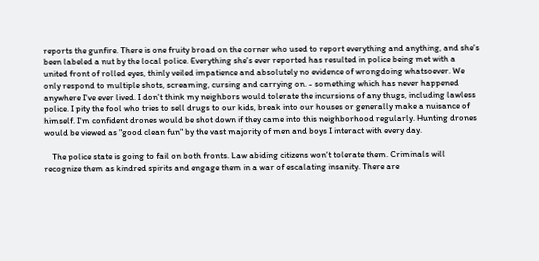reports the gunfire. There is one fruity broad on the corner who used to report everything and anything, and she's been labeled a nut by the local police. Everything she's ever reported has resulted in police being met with a united front of rolled eyes, thinly veiled impatience and absolutely no evidence of wrongdoing whatsoever. We only respond to multiple shots, screaming, cursing and carrying on. - something which has never happened anywhere I've ever lived. I don't think my neighbors would tolerate the incursions of any thugs, including lawless police. I pity the fool who tries to sell drugs to our kids, break into our houses or generally make a nuisance of himself. I'm confident drones would be shot down if they came into this neighborhood regularly. Hunting drones would be viewed as "good clean fun" by the vast majority of men and boys I interact with every day.

    The police state is going to fail on both fronts. Law abiding citizens won't tolerate them. Criminals will recognize them as kindred spirits and engage them in a war of escalating insanity. There are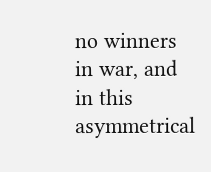no winners in war, and in this asymmetrical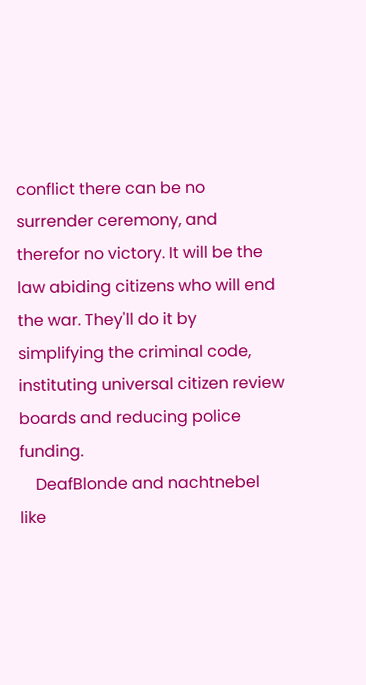conflict there can be no surrender ceremony, and therefor no victory. It will be the law abiding citizens who will end the war. They'll do it by simplifying the criminal code, instituting universal citizen review boards and reducing police funding.
    DeafBlonde and nachtnebel like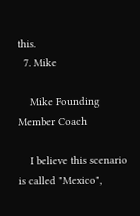this.
  7. Mike

    Mike Founding Member Coach

    I believe this scenario is called "Mexico",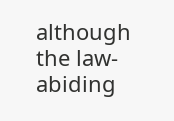although the law-abiding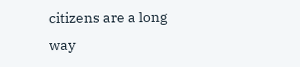citizens are a long way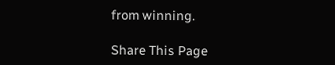from winning.

Share This Page